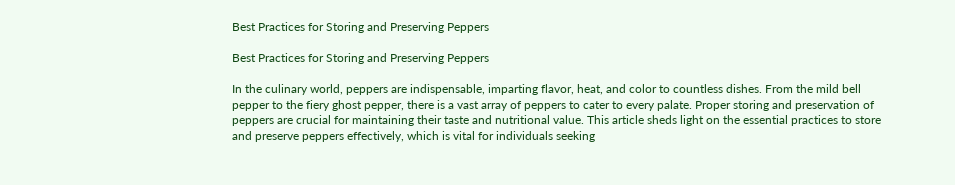Best Practices for Storing and Preserving Peppers

Best Practices for Storing and Preserving Peppers

In the culinary world, peppers are indispensable, imparting flavor, heat, and color to countless dishes. From the mild bell pepper to the fiery ghost pepper, there is a vast array of peppers to cater to every palate. Proper storing and preservation of peppers are crucial for maintaining their taste and nutritional value. This article sheds light on the essential practices to store and preserve peppers effectively, which is vital for individuals seeking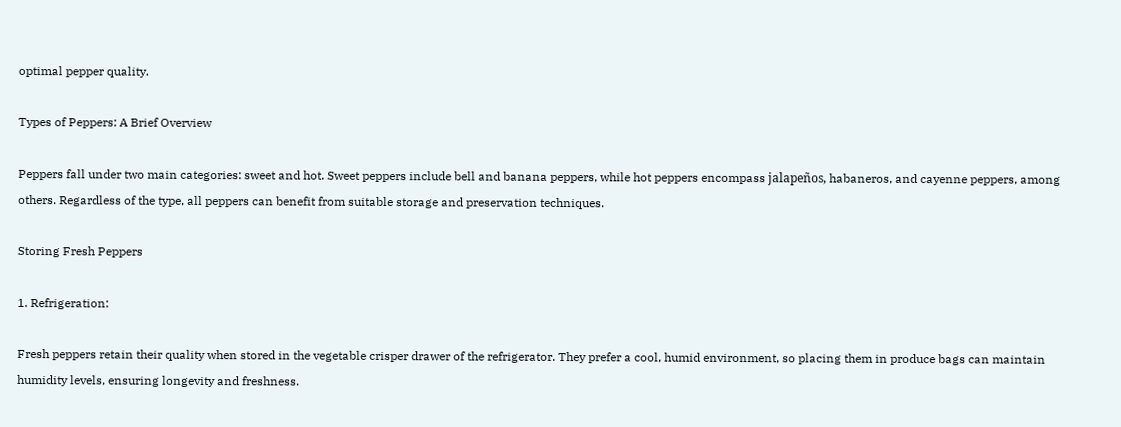optimal pepper quality.

Types of Peppers: A Brief Overview

Peppers fall under two main categories: sweet and hot. Sweet peppers include bell and banana peppers, while hot peppers encompass jalapeños, habaneros, and cayenne peppers, among others. Regardless of the type, all peppers can benefit from suitable storage and preservation techniques.

Storing Fresh Peppers

1. Refrigeration:

Fresh peppers retain their quality when stored in the vegetable crisper drawer of the refrigerator. They prefer a cool, humid environment, so placing them in produce bags can maintain humidity levels, ensuring longevity and freshness.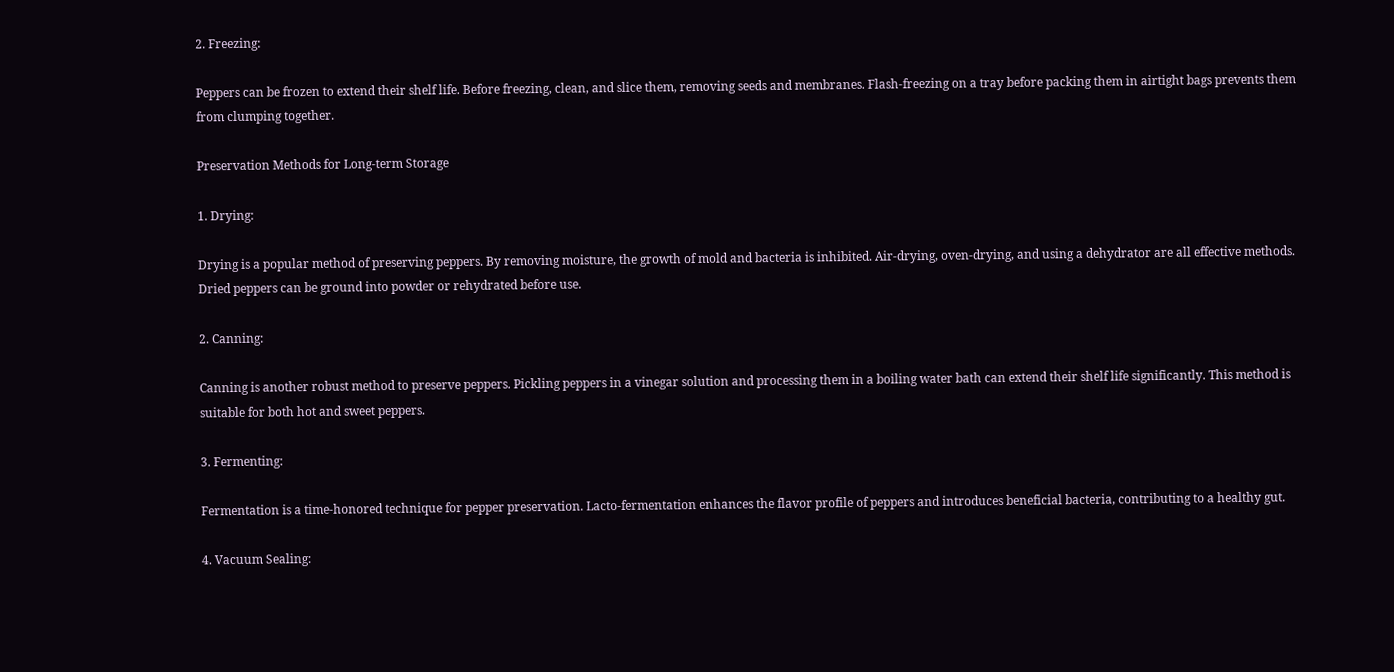2. Freezing:

Peppers can be frozen to extend their shelf life. Before freezing, clean, and slice them, removing seeds and membranes. Flash-freezing on a tray before packing them in airtight bags prevents them from clumping together.

Preservation Methods for Long-term Storage

1. Drying:

Drying is a popular method of preserving peppers. By removing moisture, the growth of mold and bacteria is inhibited. Air-drying, oven-drying, and using a dehydrator are all effective methods. Dried peppers can be ground into powder or rehydrated before use.

2. Canning:

Canning is another robust method to preserve peppers. Pickling peppers in a vinegar solution and processing them in a boiling water bath can extend their shelf life significantly. This method is suitable for both hot and sweet peppers.

3. Fermenting:

Fermentation is a time-honored technique for pepper preservation. Lacto-fermentation enhances the flavor profile of peppers and introduces beneficial bacteria, contributing to a healthy gut.

4. Vacuum Sealing: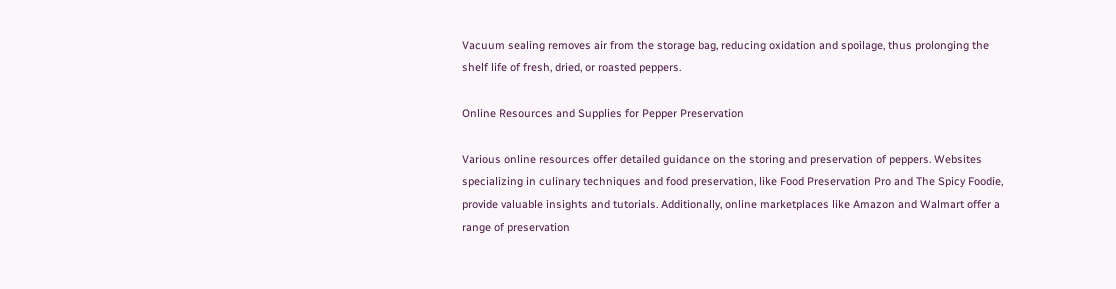Vacuum sealing removes air from the storage bag, reducing oxidation and spoilage, thus prolonging the shelf life of fresh, dried, or roasted peppers.

Online Resources and Supplies for Pepper Preservation

Various online resources offer detailed guidance on the storing and preservation of peppers. Websites specializing in culinary techniques and food preservation, like Food Preservation Pro and The Spicy Foodie, provide valuable insights and tutorials. Additionally, online marketplaces like Amazon and Walmart offer a range of preservation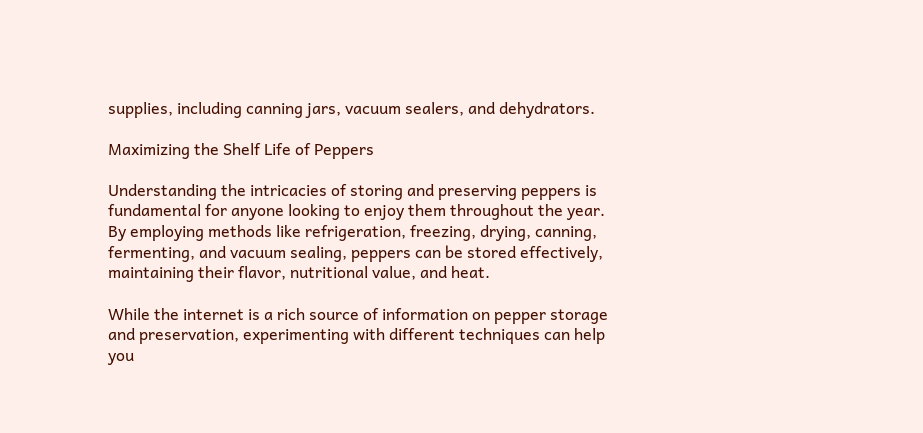supplies, including canning jars, vacuum sealers, and dehydrators.

Maximizing the Shelf Life of Peppers

Understanding the intricacies of storing and preserving peppers is fundamental for anyone looking to enjoy them throughout the year. By employing methods like refrigeration, freezing, drying, canning, fermenting, and vacuum sealing, peppers can be stored effectively, maintaining their flavor, nutritional value, and heat.

While the internet is a rich source of information on pepper storage and preservation, experimenting with different techniques can help you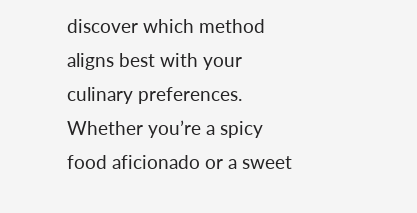discover which method aligns best with your culinary preferences. Whether you’re a spicy food aficionado or a sweet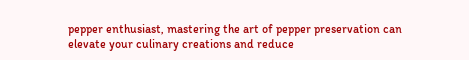pepper enthusiast, mastering the art of pepper preservation can elevate your culinary creations and reduce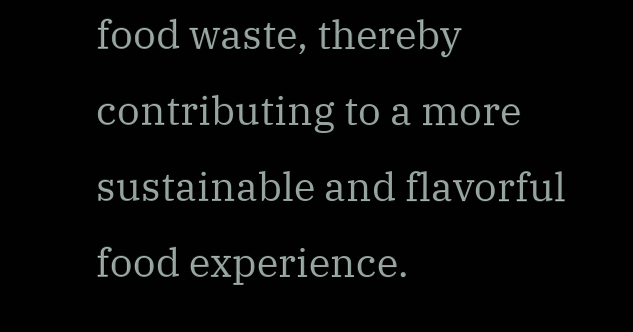food waste, thereby contributing to a more sustainable and flavorful food experience.